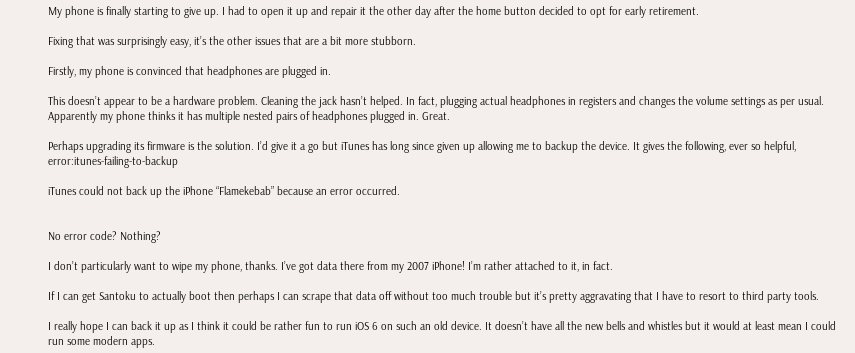My phone is finally starting to give up. I had to open it up and repair it the other day after the home button decided to opt for early retirement.

Fixing that was surprisingly easy, it’s the other issues that are a bit more stubborn.

Firstly, my phone is convinced that headphones are plugged in.

This doesn’t appear to be a hardware problem. Cleaning the jack hasn’t helped. In fact, plugging actual headphones in registers and changes the volume settings as per usual. Apparently my phone thinks it has multiple nested pairs of headphones plugged in. Great.

Perhaps upgrading its firmware is the solution. I’d give it a go but iTunes has long since given up allowing me to backup the device. It gives the following, ever so helpful, error:itunes-failing-to-backup

iTunes could not back up the iPhone “Flamekebab” because an error occurred.


No error code? Nothing?

I don’t particularly want to wipe my phone, thanks. I’ve got data there from my 2007 iPhone! I’m rather attached to it, in fact.

If I can get Santoku to actually boot then perhaps I can scrape that data off without too much trouble but it’s pretty aggravating that I have to resort to third party tools.

I really hope I can back it up as I think it could be rather fun to run iOS 6 on such an old device. It doesn’t have all the new bells and whistles but it would at least mean I could run some modern apps.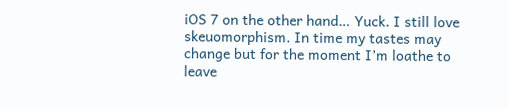iOS 7 on the other hand… Yuck. I still love skeuomorphism. In time my tastes may change but for the moment I’m loathe to leave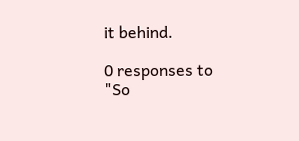it behind.

0 responses to "So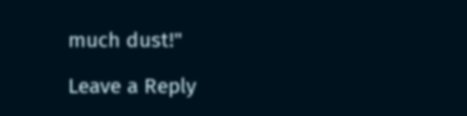much dust!"

Leave a Reply